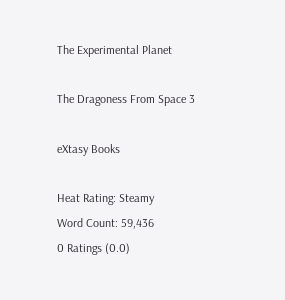The Experimental Planet

The Dragoness From Space 3

eXtasy Books

Heat Rating: Steamy
Word Count: 59,436
0 Ratings (0.0)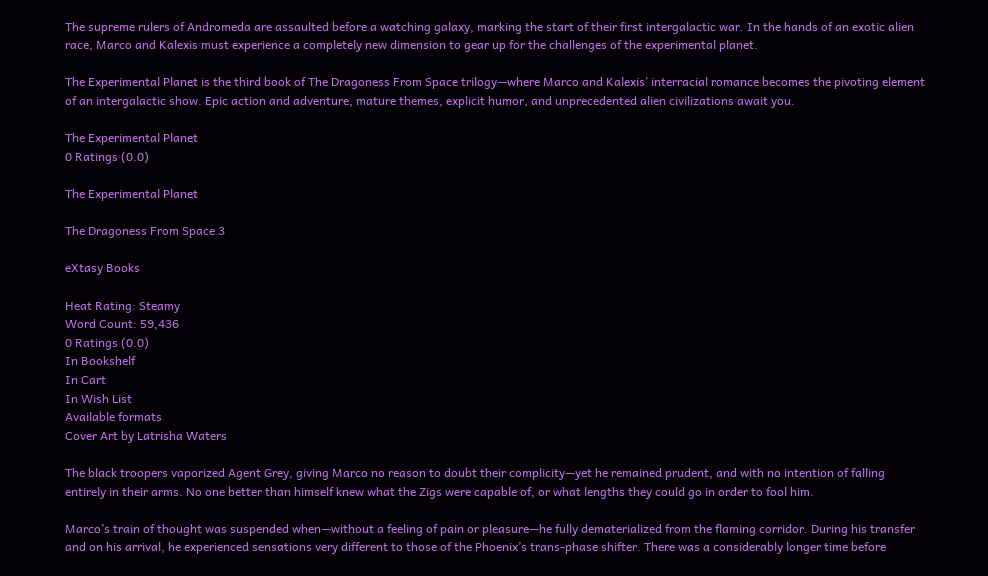The supreme rulers of Andromeda are assaulted before a watching galaxy, marking the start of their first intergalactic war. In the hands of an exotic alien race, Marco and Kalexis must experience a completely new dimension to gear up for the challenges of the experimental planet.

The Experimental Planet is the third book of The Dragoness From Space trilogy—where Marco and Kalexis’ interracial romance becomes the pivoting element of an intergalactic show. Epic action and adventure, mature themes, explicit humor, and unprecedented alien civilizations await you.

The Experimental Planet
0 Ratings (0.0)

The Experimental Planet

The Dragoness From Space 3

eXtasy Books

Heat Rating: Steamy
Word Count: 59,436
0 Ratings (0.0)
In Bookshelf
In Cart
In Wish List
Available formats
Cover Art by Latrisha Waters

The black troopers vaporized Agent Grey, giving Marco no reason to doubt their complicity—yet he remained prudent, and with no intention of falling entirely in their arms. No one better than himself knew what the Zigs were capable of, or what lengths they could go in order to fool him.

Marco’s train of thought was suspended when—without a feeling of pain or pleasure—he fully dematerialized from the flaming corridor. During his transfer and on his arrival, he experienced sensations very different to those of the Phoenix’s trans-phase shifter. There was a considerably longer time before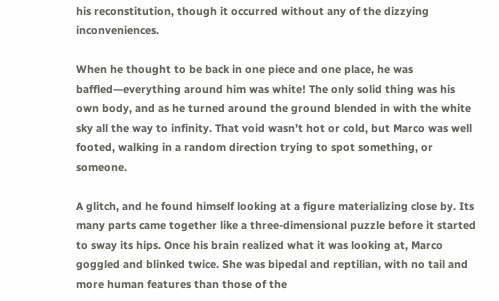his reconstitution, though it occurred without any of the dizzying inconveniences.

When he thought to be back in one piece and one place, he was baffled—everything around him was white! The only solid thing was his own body, and as he turned around the ground blended in with the white sky all the way to infinity. That void wasn’t hot or cold, but Marco was well footed, walking in a random direction trying to spot something, or someone.

A glitch, and he found himself looking at a figure materializing close by. Its many parts came together like a three-dimensional puzzle before it started to sway its hips. Once his brain realized what it was looking at, Marco goggled and blinked twice. She was bipedal and reptilian, with no tail and more human features than those of the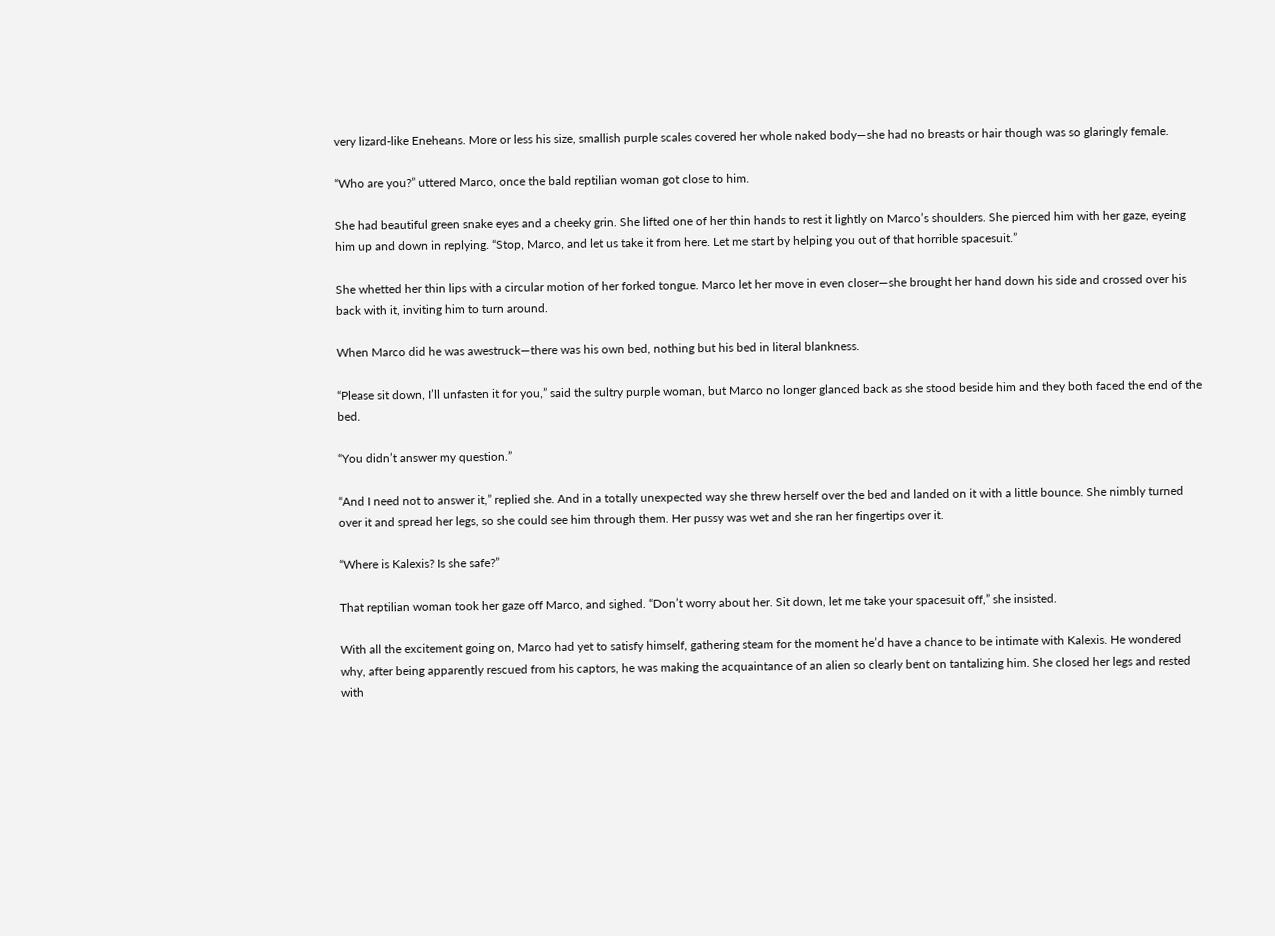very lizard-like Eneheans. More or less his size, smallish purple scales covered her whole naked body—she had no breasts or hair though was so glaringly female.

“Who are you?” uttered Marco, once the bald reptilian woman got close to him.

She had beautiful green snake eyes and a cheeky grin. She lifted one of her thin hands to rest it lightly on Marco’s shoulders. She pierced him with her gaze, eyeing him up and down in replying. “Stop, Marco, and let us take it from here. Let me start by helping you out of that horrible spacesuit.”

She whetted her thin lips with a circular motion of her forked tongue. Marco let her move in even closer—she brought her hand down his side and crossed over his back with it, inviting him to turn around.

When Marco did he was awestruck—there was his own bed, nothing but his bed in literal blankness.

“Please sit down, I’ll unfasten it for you,” said the sultry purple woman, but Marco no longer glanced back as she stood beside him and they both faced the end of the bed.

“You didn’t answer my question.”

“And I need not to answer it,” replied she. And in a totally unexpected way she threw herself over the bed and landed on it with a little bounce. She nimbly turned over it and spread her legs, so she could see him through them. Her pussy was wet and she ran her fingertips over it.

“Where is Kalexis? Is she safe?”

That reptilian woman took her gaze off Marco, and sighed. “Don’t worry about her. Sit down, let me take your spacesuit off,” she insisted.

With all the excitement going on, Marco had yet to satisfy himself, gathering steam for the moment he’d have a chance to be intimate with Kalexis. He wondered why, after being apparently rescued from his captors, he was making the acquaintance of an alien so clearly bent on tantalizing him. She closed her legs and rested with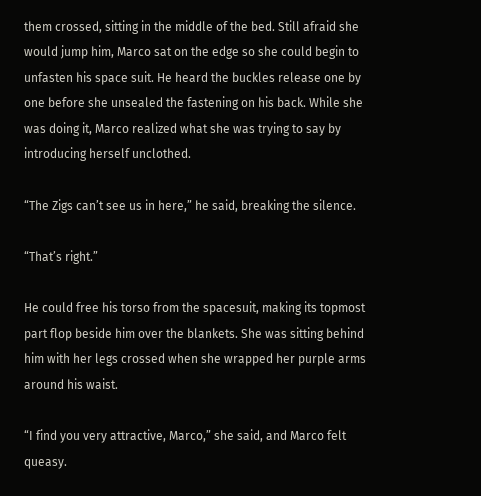them crossed, sitting in the middle of the bed. Still afraid she would jump him, Marco sat on the edge so she could begin to unfasten his space suit. He heard the buckles release one by one before she unsealed the fastening on his back. While she was doing it, Marco realized what she was trying to say by introducing herself unclothed.

“The Zigs can’t see us in here,” he said, breaking the silence.

“That’s right.”

He could free his torso from the spacesuit, making its topmost part flop beside him over the blankets. She was sitting behind him with her legs crossed when she wrapped her purple arms around his waist.

“I find you very attractive, Marco,” she said, and Marco felt queasy.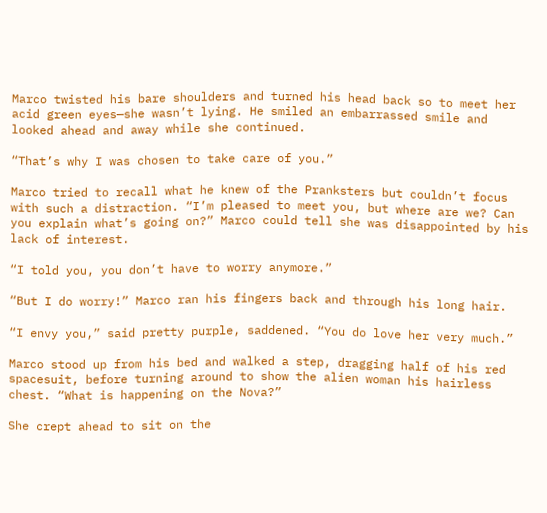Marco twisted his bare shoulders and turned his head back so to meet her acid green eyes—she wasn’t lying. He smiled an embarrassed smile and looked ahead and away while she continued.

“That’s why I was chosen to take care of you.”

Marco tried to recall what he knew of the Pranksters but couldn’t focus with such a distraction. “I’m pleased to meet you, but where are we? Can you explain what’s going on?” Marco could tell she was disappointed by his lack of interest.

“I told you, you don’t have to worry anymore.”

“But I do worry!” Marco ran his fingers back and through his long hair.

“I envy you,” said pretty purple, saddened. “You do love her very much.”

Marco stood up from his bed and walked a step, dragging half of his red spacesuit, before turning around to show the alien woman his hairless chest. “What is happening on the Nova?”

She crept ahead to sit on the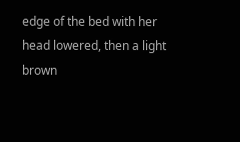edge of the bed with her head lowered, then a light brown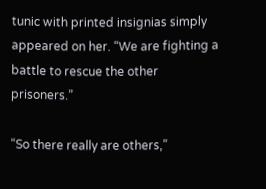tunic with printed insignias simply appeared on her. “We are fighting a battle to rescue the other prisoners.”

“So there really are others,”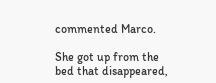commented Marco.

She got up from the bed that disappeared,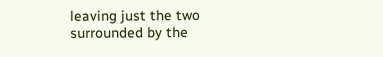leaving just the two surrounded by the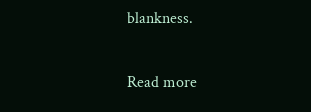blankness.

Read more